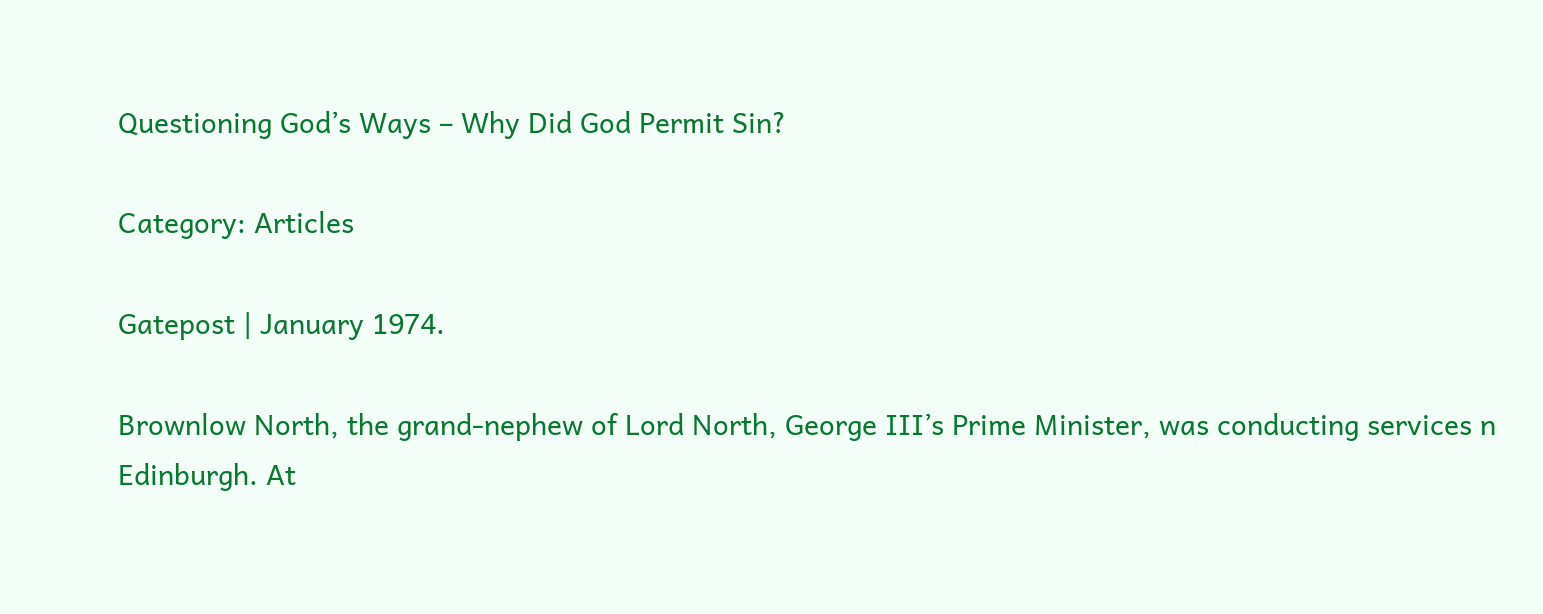Questioning God’s Ways – Why Did God Permit Sin?

Category: Articles

Gatepost | January 1974.

Brownlow North, the grand-nephew of Lord North, George III’s Prime Minister, was conducting services n Edinburgh. At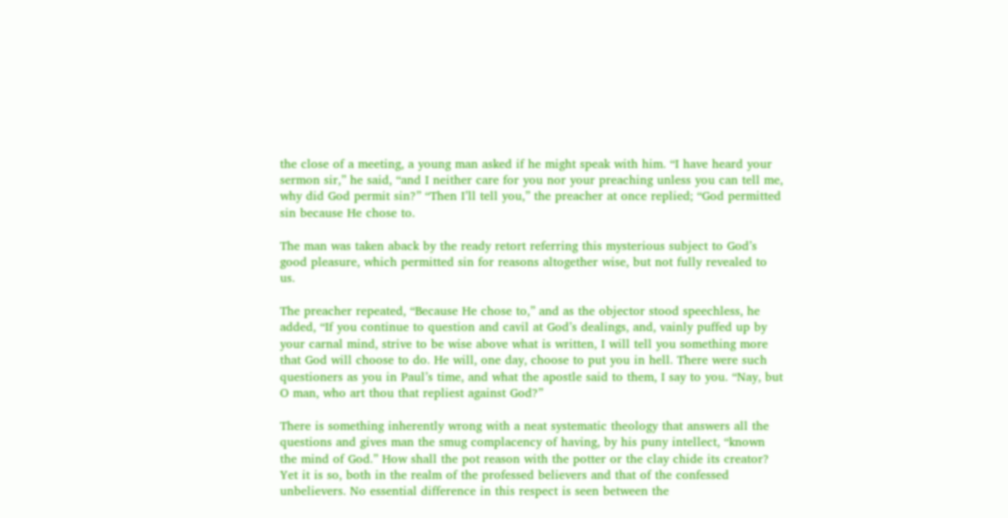the close of a meeting, a young man asked if he might speak with him. “I have heard your sermon sir,” he said, “and I neither care for you nor your preaching unless you can tell me, why did God permit sin?” “Then I’ll tell you,” the preacher at once replied; “God permitted sin because He chose to.

The man was taken aback by the ready retort referring this mysterious subject to God’s good pleasure, which permitted sin for reasons altogether wise, but not fully revealed to us.

The preacher repeated, “Because He chose to,” and as the objector stood speechless, he added, “If you continue to question and cavil at God’s dealings, and, vainly puffed up by your carnal mind, strive to be wise above what is written, I will tell you something more that God will choose to do. He will, one day, choose to put you in hell. There were such questioners as you in Paul’s time, and what the apostle said to them, I say to you. “Nay, but O man, who art thou that repliest against God?”

There is something inherently wrong with a neat systematic theology that answers all the questions and gives man the smug complacency of having, by his puny intellect, “known the mind of God.” How shall the pot reason with the potter or the clay chide its creator? Yet it is so, both in the realm of the professed believers and that of the confessed unbelievers. No essential difference in this respect is seen between the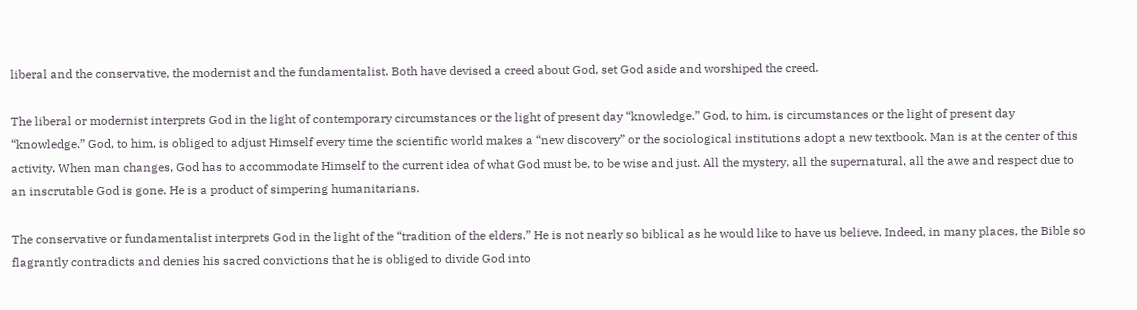liberal and the conservative, the modernist and the fundamentalist. Both have devised a creed about God, set God aside and worshiped the creed.

The liberal or modernist interprets God in the light of contemporary circumstances or the light of present day “knowledge.” God, to him, is circumstances or the light of present day “knowledge.” God, to him, is obliged to adjust Himself every time the scientific world makes a “new discovery” or the sociological institutions adopt a new textbook. Man is at the center of this activity. When man changes, God has to accommodate Himself to the current idea of what God must be, to be wise and just. All the mystery, all the supernatural, all the awe and respect due to an inscrutable God is gone. He is a product of simpering humanitarians.

The conservative or fundamentalist interprets God in the light of the “tradition of the elders.” He is not nearly so biblical as he would like to have us believe. Indeed, in many places, the Bible so flagrantly contradicts and denies his sacred convictions that he is obliged to divide God into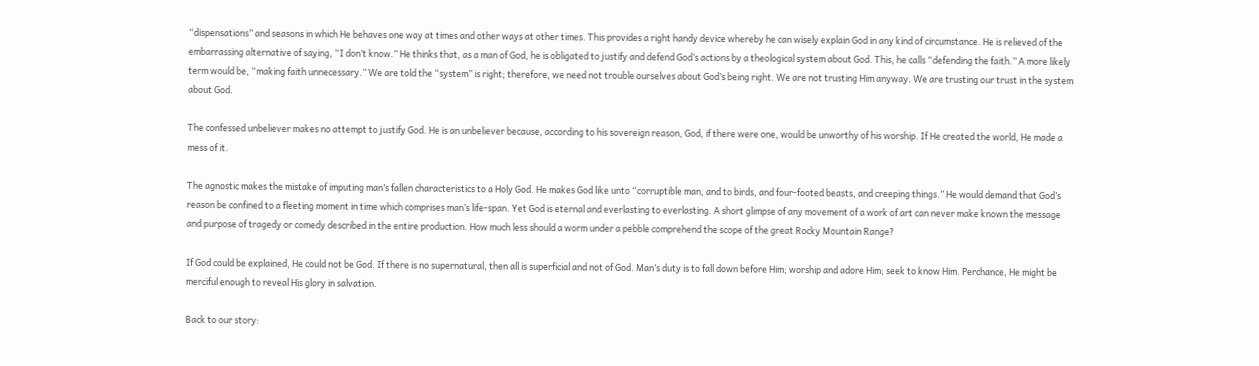“dispensations” and seasons in which He behaves one way at times and other ways at other times. This provides a right handy device whereby he can wisely explain God in any kind of circumstance. He is relieved of the embarrassing alternative of saying, “I don’t know.” He thinks that, as a man of God, he is obligated to justify and defend God’s actions by a theological system about God. This, he calls “defending the faith.” A more likely term would be, “making faith unnecessary.” We are told the “system” is right; therefore, we need not trouble ourselves about God’s being right. We are not trusting Him anyway. We are trusting our trust in the system about God.

The confessed unbeliever makes no attempt to justify God. He is an unbeliever because, according to his sovereign reason, God, if there were one, would be unworthy of his worship. If He created the world, He made a mess of it.

The agnostic makes the mistake of imputing man’s fallen characteristics to a Holy God. He makes God like unto “corruptible man, and to birds, and four-footed beasts, and creeping things.” He would demand that God’s reason be confined to a fleeting moment in time which comprises man’s life-span. Yet God is eternal and everlasting to everlasting. A short glimpse of any movement of a work of art can never make known the message and purpose of tragedy or comedy described in the entire production. How much less should a worm under a pebble comprehend the scope of the great Rocky Mountain Range?

If God could be explained, He could not be God. If there is no supernatural, then all is superficial and not of God. Man’s duty is to fall down before Him; worship and adore Him; seek to know Him. Perchance, He might be merciful enough to reveal His glory in salvation.

Back to our story: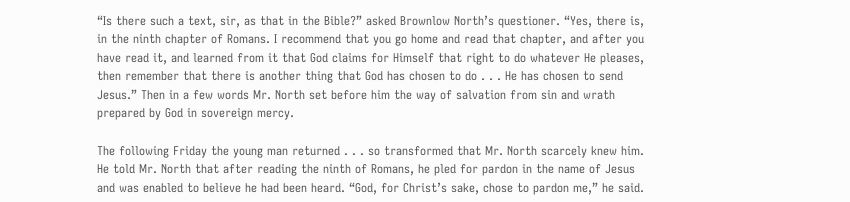“Is there such a text, sir, as that in the Bible?” asked Brownlow North’s questioner. “Yes, there is, in the ninth chapter of Romans. I recommend that you go home and read that chapter, and after you have read it, and learned from it that God claims for Himself that right to do whatever He pleases, then remember that there is another thing that God has chosen to do . . . He has chosen to send Jesus.” Then in a few words Mr. North set before him the way of salvation from sin and wrath prepared by God in sovereign mercy.

The following Friday the young man returned . . . so transformed that Mr. North scarcely knew him. He told Mr. North that after reading the ninth of Romans, he pled for pardon in the name of Jesus and was enabled to believe he had been heard. “God, for Christ’s sake, chose to pardon me,” he said.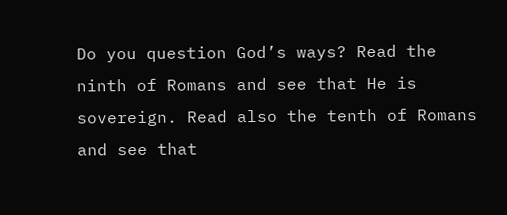Do you question God’s ways? Read the ninth of Romans and see that He is sovereign. Read also the tenth of Romans and see that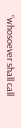“whosoever shall call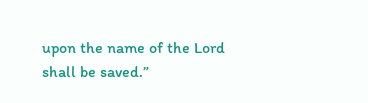upon the name of the Lord shall be saved.”